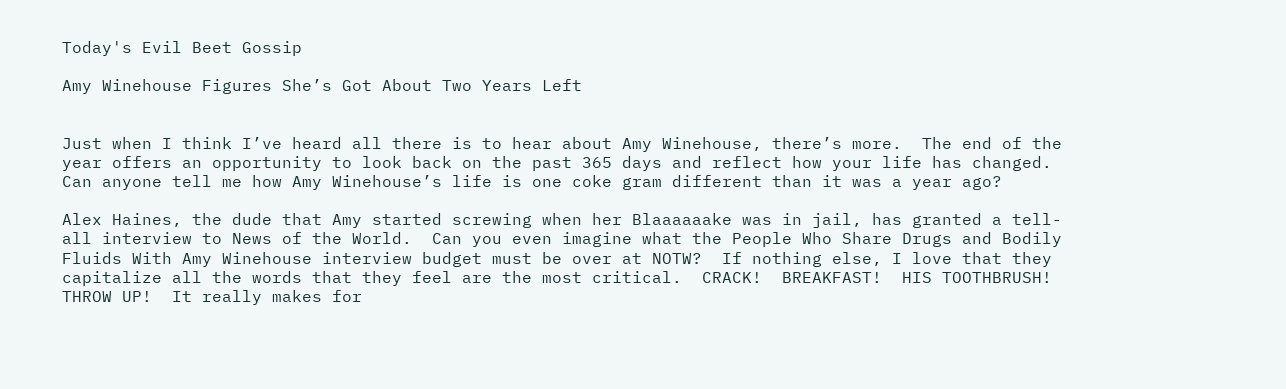Today's Evil Beet Gossip

Amy Winehouse Figures She’s Got About Two Years Left


Just when I think I’ve heard all there is to hear about Amy Winehouse, there’s more.  The end of the year offers an opportunity to look back on the past 365 days and reflect how your life has changed.  Can anyone tell me how Amy Winehouse’s life is one coke gram different than it was a year ago?

Alex Haines, the dude that Amy started screwing when her Blaaaaaake was in jail, has granted a tell-all interview to News of the World.  Can you even imagine what the People Who Share Drugs and Bodily Fluids With Amy Winehouse interview budget must be over at NOTW?  If nothing else, I love that they capitalize all the words that they feel are the most critical.  CRACK!  BREAKFAST!  HIS TOOTHBRUSH!  THROW UP!  It really makes for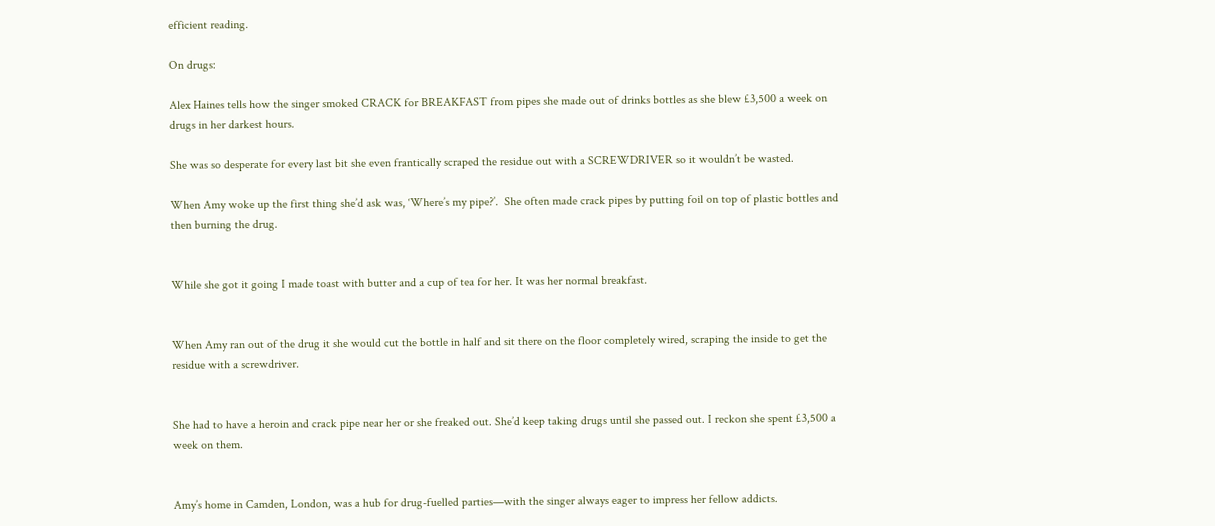efficient reading.

On drugs:

Alex Haines tells how the singer smoked CRACK for BREAKFAST from pipes she made out of drinks bottles as she blew £3,500 a week on drugs in her darkest hours.

She was so desperate for every last bit she even frantically scraped the residue out with a SCREWDRIVER so it wouldn’t be wasted.

When Amy woke up the first thing she’d ask was, ‘Where’s my pipe?’.  She often made crack pipes by putting foil on top of plastic bottles and then burning the drug.


While she got it going I made toast with butter and a cup of tea for her. It was her normal breakfast.


When Amy ran out of the drug it she would cut the bottle in half and sit there on the floor completely wired, scraping the inside to get the residue with a screwdriver.


She had to have a heroin and crack pipe near her or she freaked out. She’d keep taking drugs until she passed out. I reckon she spent £3,500 a week on them.


Amy’s home in Camden, London, was a hub for drug-fuelled parties—with the singer always eager to impress her fellow addicts.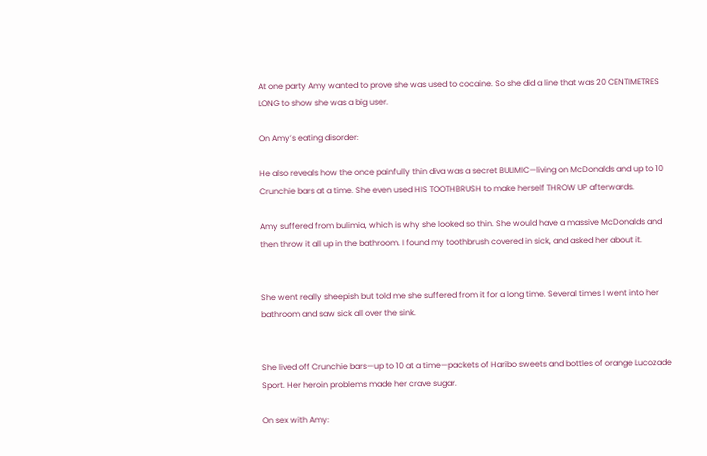At one party Amy wanted to prove she was used to cocaine. So she did a line that was 20 CENTIMETRES LONG to show she was a big user.

On Amy’s eating disorder:

He also reveals how the once painfully thin diva was a secret BULIMIC—living on McDonalds and up to 10 Crunchie bars at a time. She even used HIS TOOTHBRUSH to make herself THROW UP afterwards.

Amy suffered from bulimia, which is why she looked so thin. She would have a massive McDonalds and then throw it all up in the bathroom. I found my toothbrush covered in sick, and asked her about it.


She went really sheepish but told me she suffered from it for a long time. Several times I went into her bathroom and saw sick all over the sink.


She lived off Crunchie bars—up to 10 at a time—packets of Haribo sweets and bottles of orange Lucozade Sport. Her heroin problems made her crave sugar.

On sex with Amy: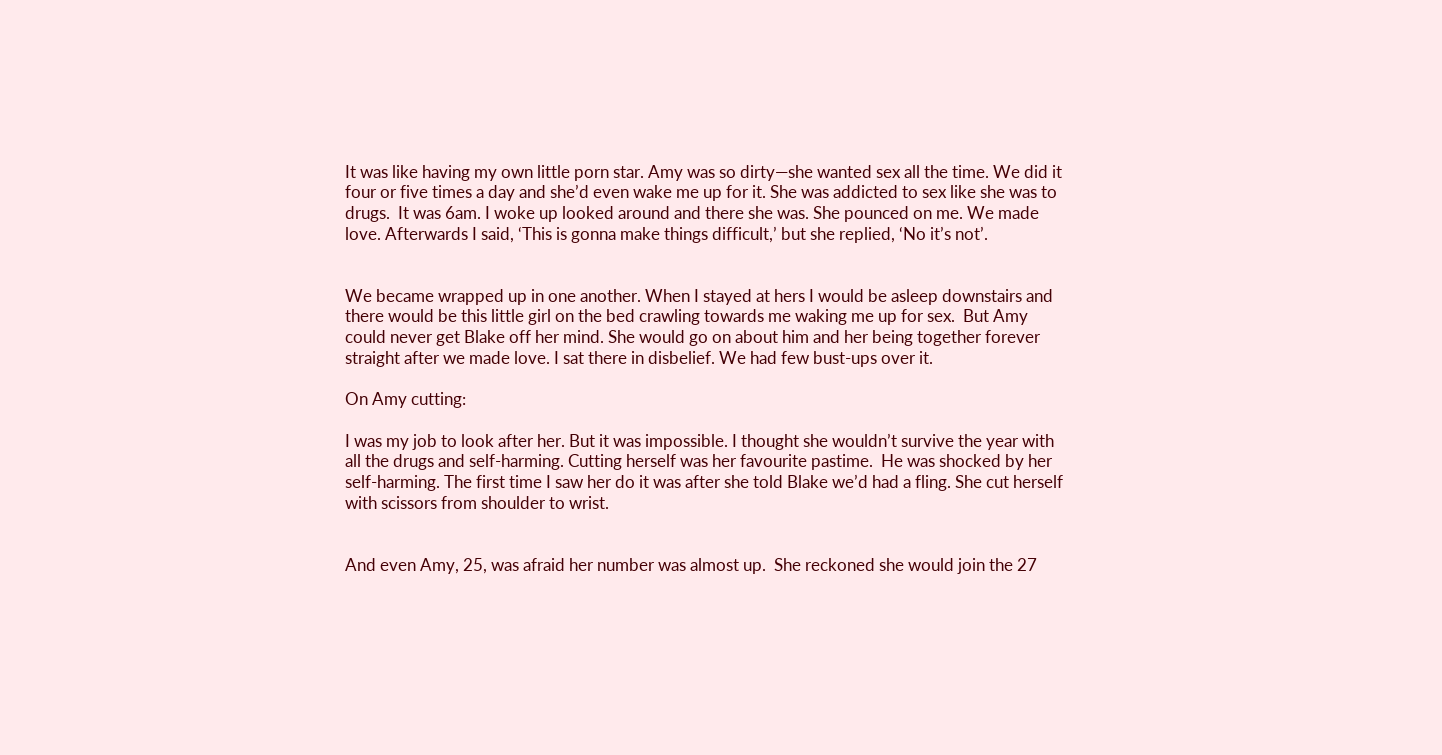It was like having my own little porn star. Amy was so dirty—she wanted sex all the time. We did it four or five times a day and she’d even wake me up for it. She was addicted to sex like she was to drugs.  It was 6am. I woke up looked around and there she was. She pounced on me. We made love. Afterwards I said, ‘This is gonna make things difficult,’ but she replied, ‘No it’s not’.


We became wrapped up in one another. When I stayed at hers I would be asleep downstairs and there would be this little girl on the bed crawling towards me waking me up for sex.  But Amy could never get Blake off her mind. She would go on about him and her being together forever straight after we made love. I sat there in disbelief. We had few bust-ups over it.

On Amy cutting:

I was my job to look after her. But it was impossible. I thought she wouldn’t survive the year with all the drugs and self-harming. Cutting herself was her favourite pastime.  He was shocked by her self-harming. The first time I saw her do it was after she told Blake we’d had a fling. She cut herself with scissors from shoulder to wrist.


And even Amy, 25, was afraid her number was almost up.  She reckoned she would join the 27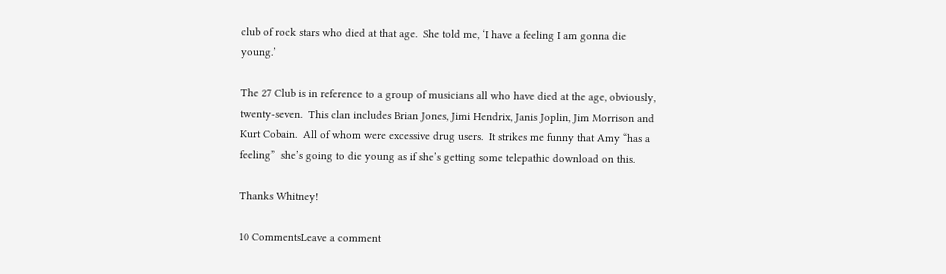club of rock stars who died at that age.  She told me, ‘I have a feeling I am gonna die young.’

The 27 Club is in reference to a group of musicians all who have died at the age, obviously, twenty-seven.  This clan includes Brian Jones, Jimi Hendrix, Janis Joplin, Jim Morrison and Kurt Cobain.  All of whom were excessive drug users.  It strikes me funny that Amy “has a feeling”  she’s going to die young as if she’s getting some telepathic download on this.

Thanks Whitney!

10 CommentsLeave a comment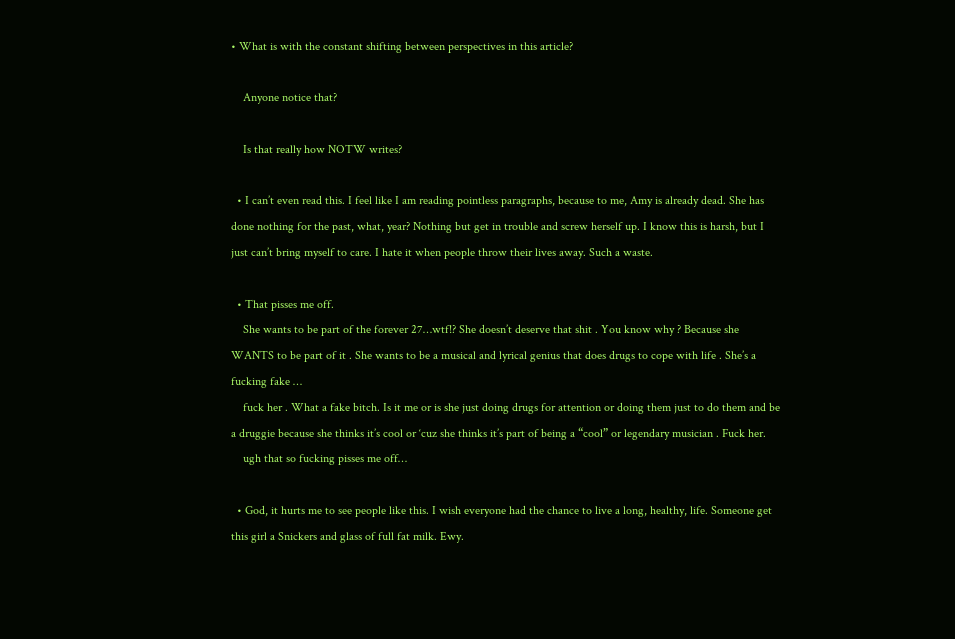• What is with the constant shifting between perspectives in this article?

    Anyone notice that?

    Is that really how NOTW writes?

  • I can’t even read this. I feel like I am reading pointless paragraphs, because to me, Amy is already dead. She has done nothing for the past, what, year? Nothing but get in trouble and screw herself up. I know this is harsh, but I just can’t bring myself to care. I hate it when people throw their lives away. Such a waste.

  • That pisses me off.
    She wants to be part of the forever 27…wtf!? She doesn’t deserve that shit . You know why ? Because she WANTS to be part of it . She wants to be a musical and lyrical genius that does drugs to cope with life . She’s a fucking fake …
    fuck her . What a fake bitch. Is it me or is she just doing drugs for attention or doing them just to do them and be a druggie because she thinks it’s cool or ‘cuz she thinks it’s part of being a “cool” or legendary musician . Fuck her.
    ugh that so fucking pisses me off…

  • God, it hurts me to see people like this. I wish everyone had the chance to live a long, healthy, life. Someone get this girl a Snickers and glass of full fat milk. Ewy.